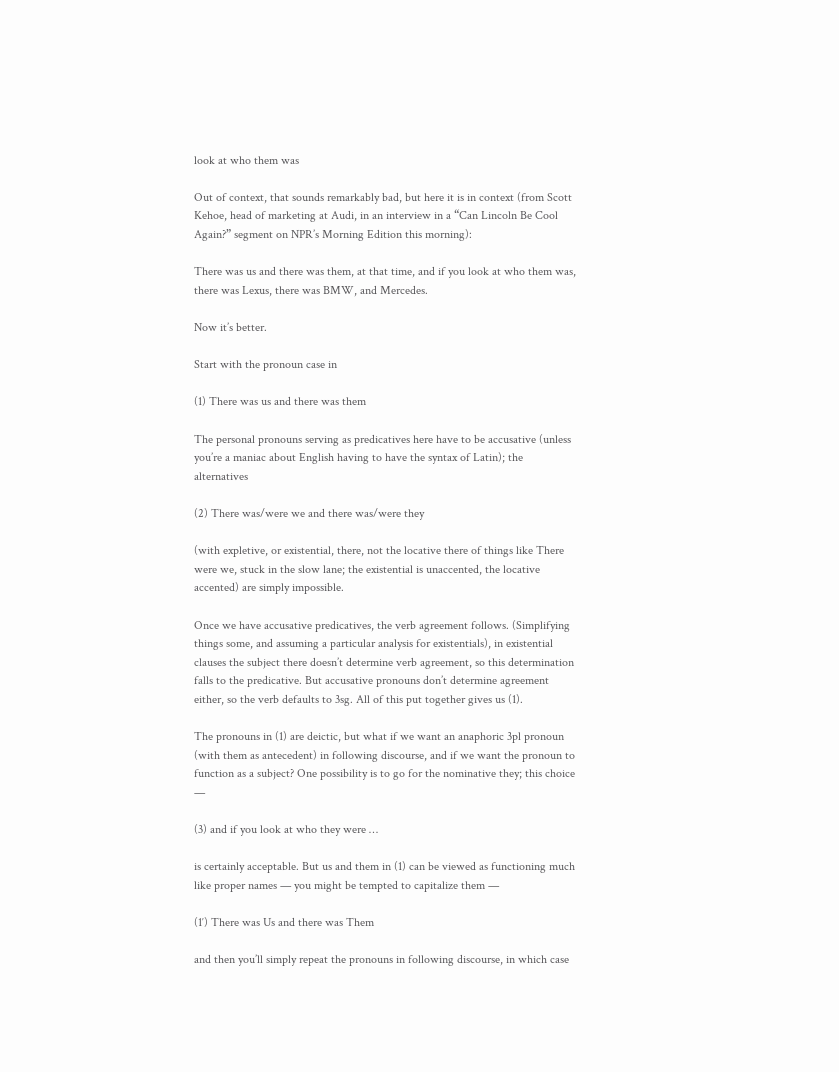look at who them was

Out of context, that sounds remarkably bad, but here it is in context (from Scott Kehoe, head of marketing at Audi, in an interview in a “Can Lincoln Be Cool Again?” segment on NPR’s Morning Edition this morning):

There was us and there was them, at that time, and if you look at who them was, there was Lexus, there was BMW, and Mercedes.

Now it’s better.

Start with the pronoun case in

(1) There was us and there was them

The personal pronouns serving as predicatives here have to be accusative (unless you’re a maniac about English having to have the syntax of Latin); the alternatives

(2) There was/were we and there was/were they

(with expletive, or existential, there, not the locative there of things like There were we, stuck in the slow lane; the existential is unaccented, the locative accented) are simply impossible.

Once we have accusative predicatives, the verb agreement follows. (Simplifying things some, and assuming a particular analysis for existentials), in existential clauses the subject there doesn’t determine verb agreement, so this determination falls to the predicative. But accusative pronouns don’t determine agreement either, so the verb defaults to 3sg. All of this put together gives us (1).

The pronouns in (1) are deictic, but what if we want an anaphoric 3pl pronoun (with them as antecedent) in following discourse, and if we want the pronoun to function as a subject? One possibility is to go for the nominative they; this choice —

(3) and if you look at who they were …

is certainly acceptable. But us and them in (1) can be viewed as functioning much like proper names — you might be tempted to capitalize them —

(1′) There was Us and there was Them

and then you’ll simply repeat the pronouns in following discourse, in which case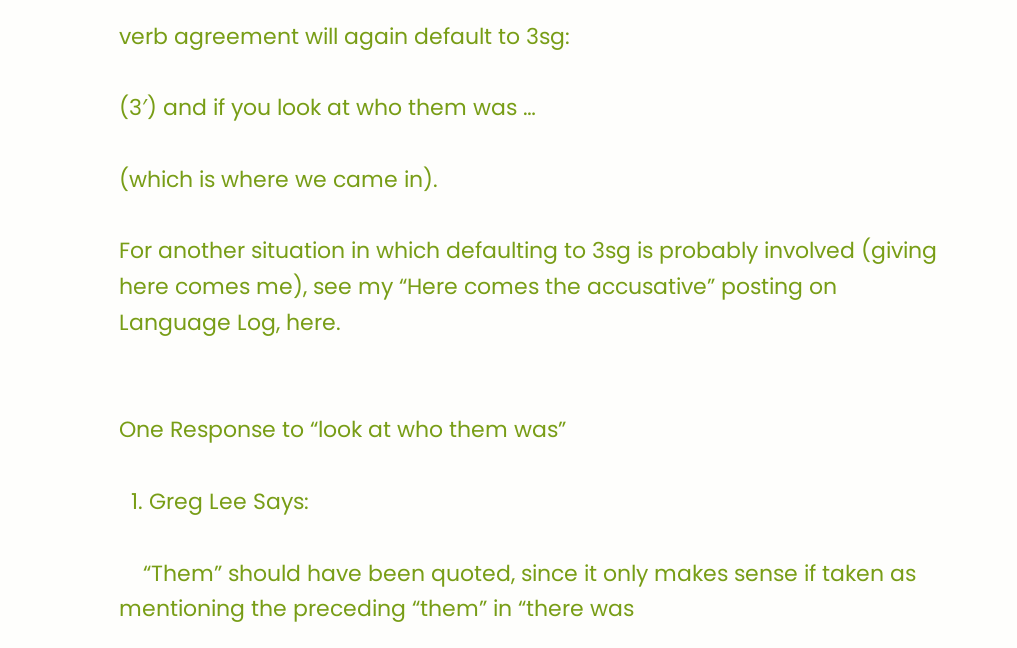verb agreement will again default to 3sg:

(3′) and if you look at who them was …

(which is where we came in).

For another situation in which defaulting to 3sg is probably involved (giving here comes me), see my “Here comes the accusative” posting on Language Log, here.


One Response to “look at who them was”

  1. Greg Lee Says:

    “Them” should have been quoted, since it only makes sense if taken as mentioning the preceding “them” in “there was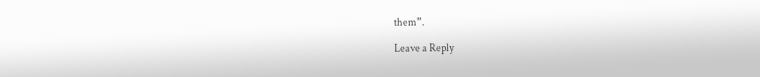them”.

Leave a Reply